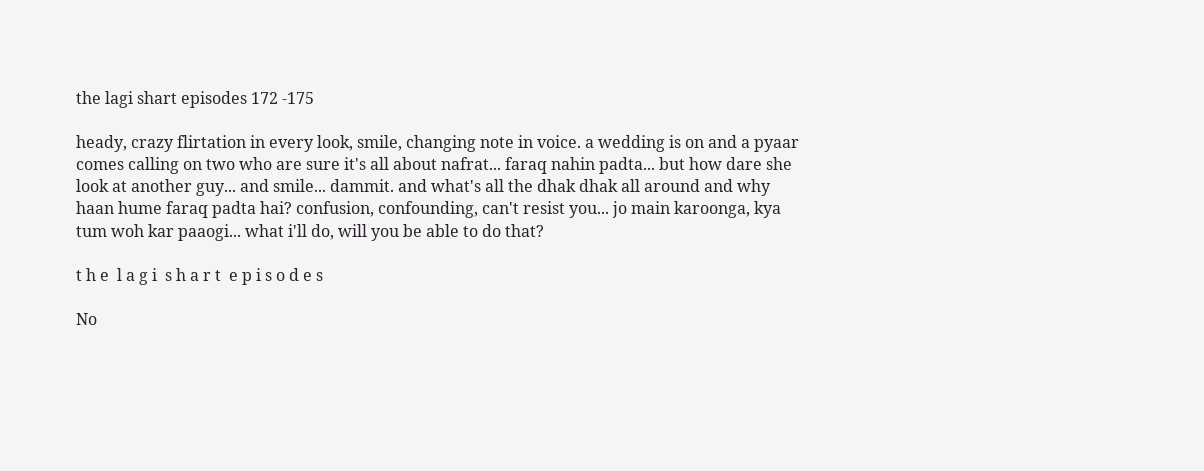the lagi shart episodes 172 -175

heady, crazy flirtation in every look, smile, changing note in voice. a wedding is on and a pyaar comes calling on two who are sure it's all about nafrat... faraq nahin padta... but how dare she look at another guy... and smile... dammit. and what's all the dhak dhak all around and why haan hume faraq padta hai? confusion, confounding, can't resist you... jo main karoonga, kya tum woh kar paaogi... what i'll do, will you be able to do that?

t h e  l a g i  s h a r t  e p i s o d e s

No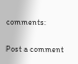comments:

Post a comment